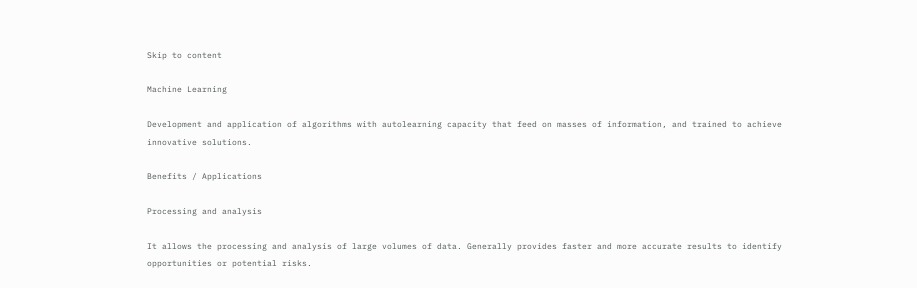Skip to content

Machine Learning

Development and application of algorithms with autolearning capacity that feed on masses of information, and trained to achieve innovative solutions.

Benefits / Applications

Processing and analysis

It allows the processing and analysis of large volumes of data. Generally provides faster and more accurate results to identify opportunities or potential risks.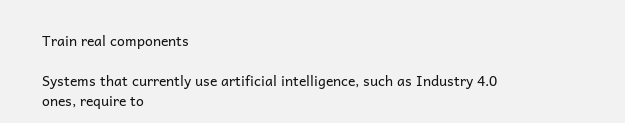Train real components

Systems that currently use artificial intelligence, such as Industry 4.0 ones, require to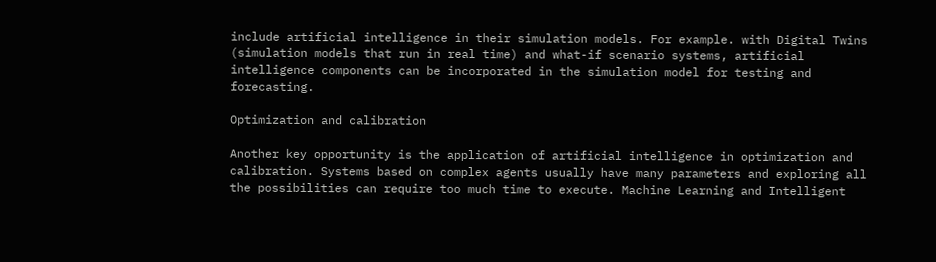include artificial intelligence in their simulation models. For example. with Digital Twins (simulation models that run in real time) and what-if scenario systems, artificial intelligence components can be incorporated in the simulation model for testing and forecasting.

Optimization and calibration

Another key opportunity is the application of artificial intelligence in optimization and calibration. Systems based on complex agents usually have many parameters and exploring all the possibilities can require too much time to execute. Machine Learning and Intelligent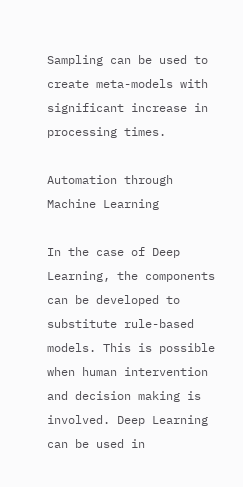Sampling can be used to create meta-models with significant increase in processing times.

Automation through Machine Learning

In the case of Deep Learning, the components can be developed to substitute rule-based models. This is possible when human intervention and decision making is involved. Deep Learning can be used in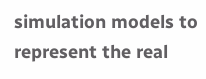simulation models to represent the real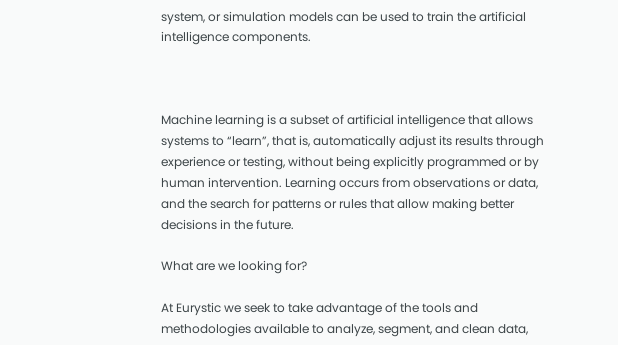system, or simulation models can be used to train the artificial intelligence components.



Machine learning is a subset of artificial intelligence that allows systems to “learn”, that is, automatically adjust its results through experience or testing, without being explicitly programmed or by human intervention. Learning occurs from observations or data, and the search for patterns or rules that allow making better decisions in the future.

What are we looking for?

At Eurystic we seek to take advantage of the tools and methodologies available to analyze, segment, and clean data,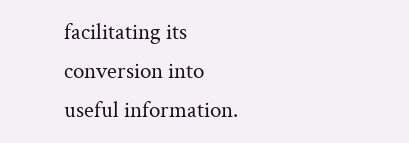facilitating its conversion into useful information.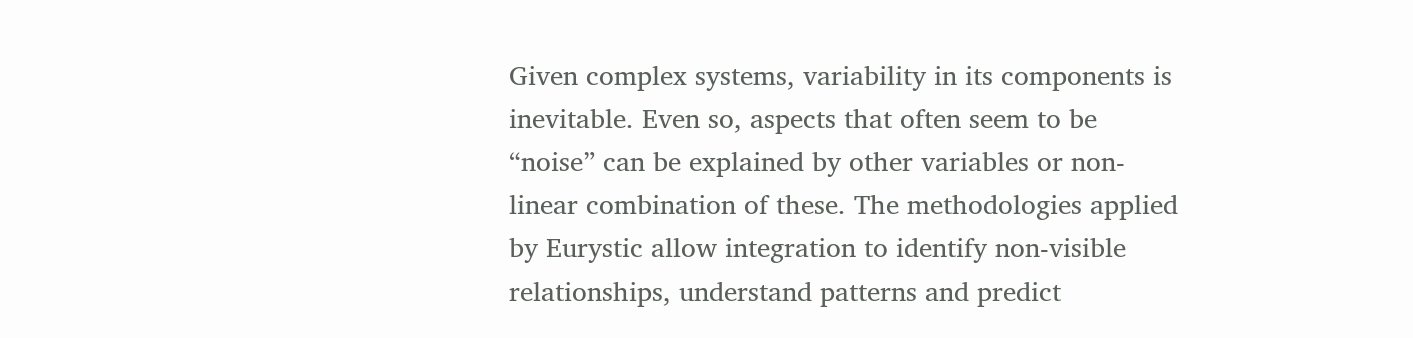Given complex systems, variability in its components is inevitable. Even so, aspects that often seem to be “noise” can be explained by other variables or non-linear combination of these. The methodologies applied by Eurystic allow integration to identify non-visible relationships, understand patterns and predict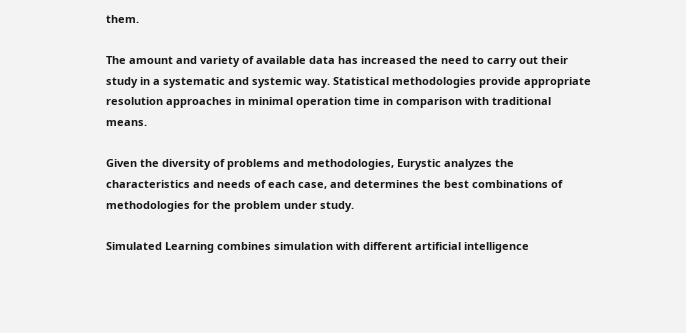them.

The amount and variety of available data has increased the need to carry out their study in a systematic and systemic way. Statistical methodologies provide appropriate resolution approaches in minimal operation time in comparison with traditional means.

Given the diversity of problems and methodologies, Eurystic analyzes the characteristics and needs of each case, and determines the best combinations of methodologies for the problem under study.

Simulated Learning combines simulation with different artificial intelligence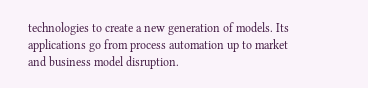technologies to create a new generation of models. Its applications go from process automation up to market and business model disruption.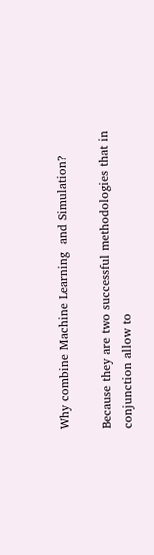Why combine Machine Learning  and Simulation?

Because they are two successful methodologies that in conjunction allow to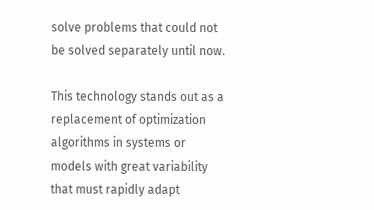solve problems that could not be solved separately until now.

This technology stands out as a replacement of optimization algorithms in systems or models with great variability that must rapidly adapt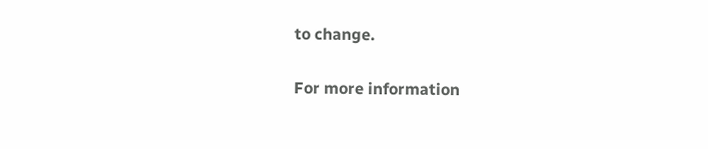to change.

For more information